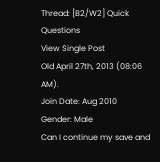Thread: [B2/W2] Quick Questions
View Single Post
Old April 27th, 2013 (08:06 AM).
Join Date: Aug 2010
Gender: Male
Can I continue my save and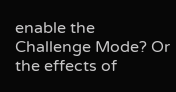enable the Challenge Mode? Or the effects of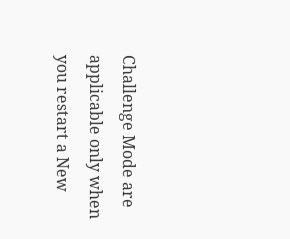Challenge Mode are applicable only when you restart a New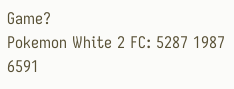Game?
Pokemon White 2 FC: 5287 1987 6591